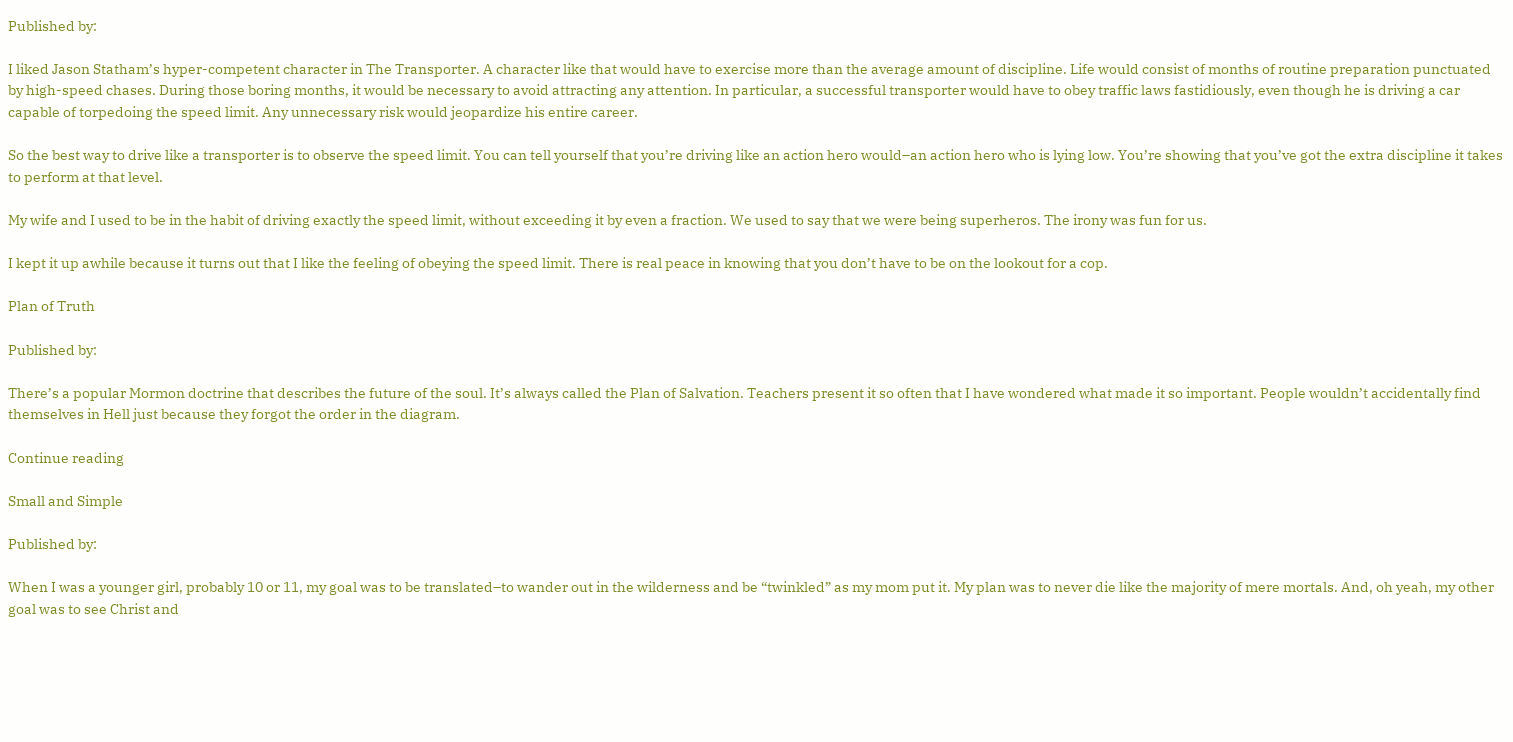Published by:

I liked Jason Statham’s hyper-competent character in The Transporter. A character like that would have to exercise more than the average amount of discipline. Life would consist of months of routine preparation punctuated by high-speed chases. During those boring months, it would be necessary to avoid attracting any attention. In particular, a successful transporter would have to obey traffic laws fastidiously, even though he is driving a car capable of torpedoing the speed limit. Any unnecessary risk would jeopardize his entire career.

So the best way to drive like a transporter is to observe the speed limit. You can tell yourself that you’re driving like an action hero would–an action hero who is lying low. You’re showing that you’ve got the extra discipline it takes to perform at that level.

My wife and I used to be in the habit of driving exactly the speed limit, without exceeding it by even a fraction. We used to say that we were being superheros. The irony was fun for us.

I kept it up awhile because it turns out that I like the feeling of obeying the speed limit. There is real peace in knowing that you don’t have to be on the lookout for a cop.

Plan of Truth

Published by:

There’s a popular Mormon doctrine that describes the future of the soul. It’s always called the Plan of Salvation. Teachers present it so often that I have wondered what made it so important. People wouldn’t accidentally find themselves in Hell just because they forgot the order in the diagram.

Continue reading

Small and Simple

Published by:

When I was a younger girl, probably 10 or 11, my goal was to be translated–to wander out in the wilderness and be “twinkled” as my mom put it. My plan was to never die like the majority of mere mortals. And, oh yeah, my other goal was to see Christ and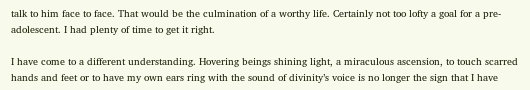talk to him face to face. That would be the culmination of a worthy life. Certainly not too lofty a goal for a pre-adolescent. I had plenty of time to get it right.

I have come to a different understanding. Hovering beings shining light, a miraculous ascension, to touch scarred hands and feet or to have my own ears ring with the sound of divinity’s voice is no longer the sign that I have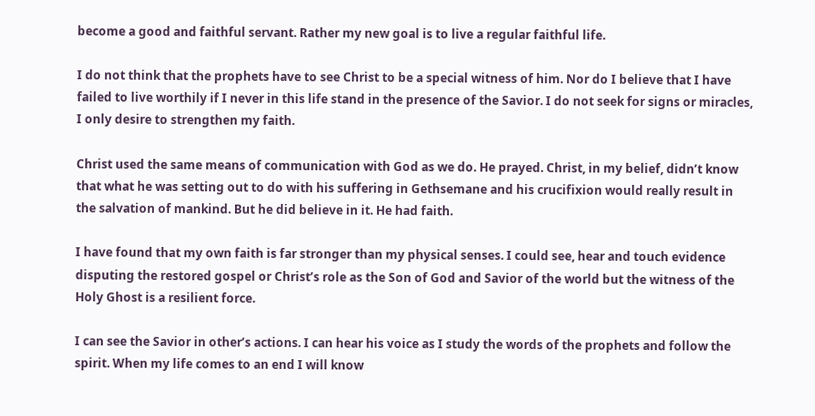become a good and faithful servant. Rather my new goal is to live a regular faithful life.

I do not think that the prophets have to see Christ to be a special witness of him. Nor do I believe that I have failed to live worthily if I never in this life stand in the presence of the Savior. I do not seek for signs or miracles, I only desire to strengthen my faith.

Christ used the same means of communication with God as we do. He prayed. Christ, in my belief, didn’t know that what he was setting out to do with his suffering in Gethsemane and his crucifixion would really result in the salvation of mankind. But he did believe in it. He had faith.

I have found that my own faith is far stronger than my physical senses. I could see, hear and touch evidence disputing the restored gospel or Christ’s role as the Son of God and Savior of the world but the witness of the Holy Ghost is a resilient force.

I can see the Savior in other’s actions. I can hear his voice as I study the words of the prophets and follow the spirit. When my life comes to an end I will know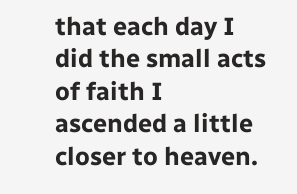that each day I did the small acts of faith I ascended a little closer to heaven.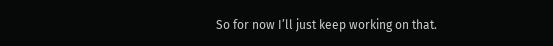So for now I’ll just keep working on that.